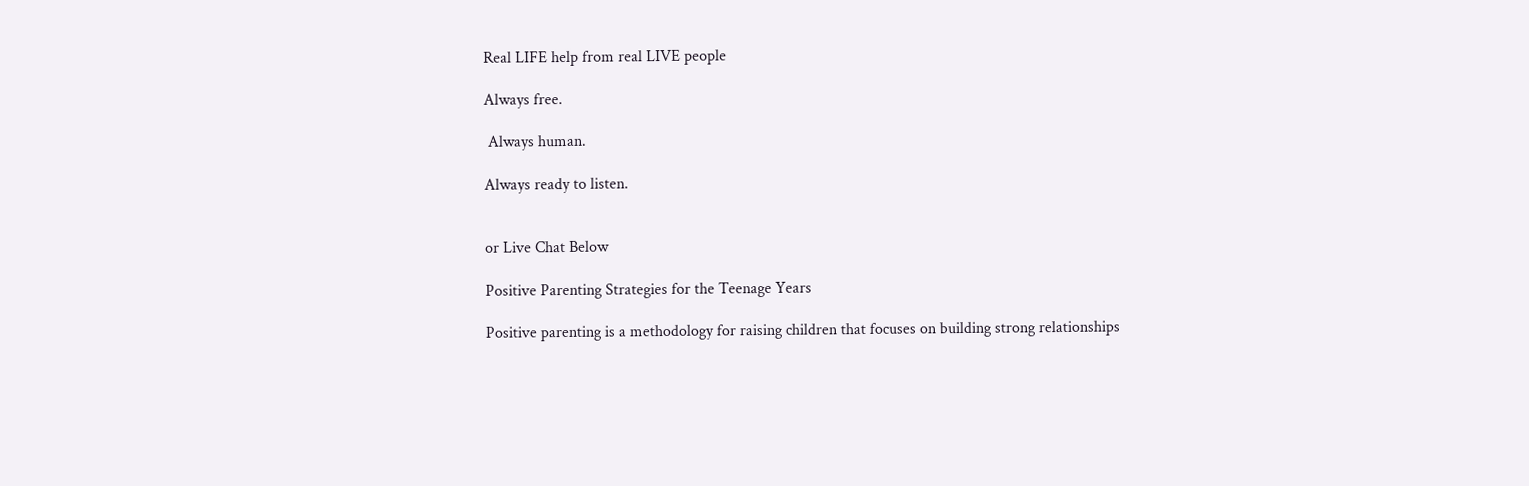Real LIFE help from real LIVE people

Always free.

 Always human.

Always ready to listen.


or Live Chat Below

Positive Parenting Strategies for the Teenage Years

Positive parenting is a methodology for raising children that focuses on building strong relationships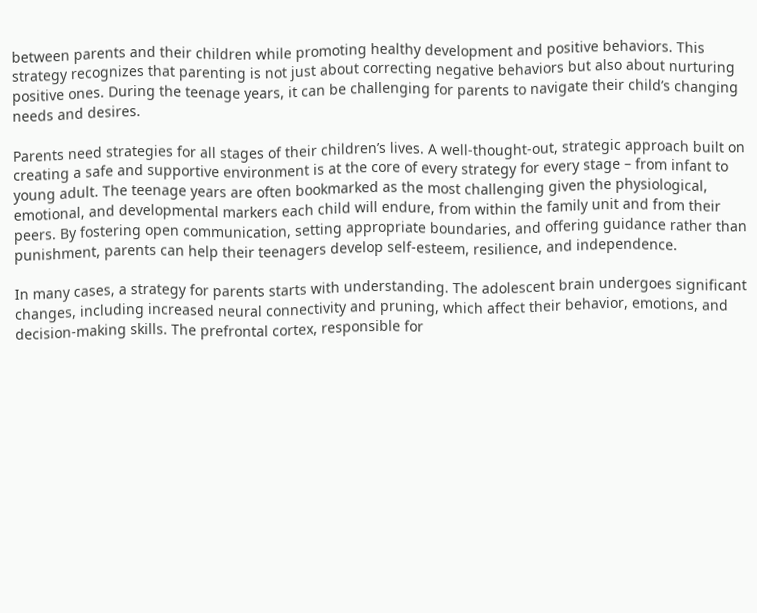between parents and their children while promoting healthy development and positive behaviors. This strategy recognizes that parenting is not just about correcting negative behaviors but also about nurturing positive ones. During the teenage years, it can be challenging for parents to navigate their child’s changing needs and desires.

Parents need strategies for all stages of their children’s lives. A well-thought-out, strategic approach built on creating a safe and supportive environment is at the core of every strategy for every stage – from infant to young adult. The teenage years are often bookmarked as the most challenging given the physiological, emotional, and developmental markers each child will endure, from within the family unit and from their peers. By fostering open communication, setting appropriate boundaries, and offering guidance rather than punishment, parents can help their teenagers develop self-esteem, resilience, and independence.

In many cases, a strategy for parents starts with understanding. The adolescent brain undergoes significant changes, including increased neural connectivity and pruning, which affect their behavior, emotions, and decision-making skills. The prefrontal cortex, responsible for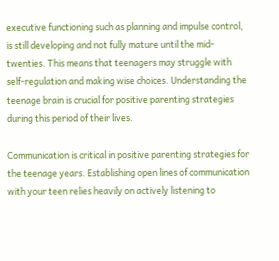executive functioning such as planning and impulse control, is still developing and not fully mature until the mid-twenties. This means that teenagers may struggle with self-regulation and making wise choices. Understanding the teenage brain is crucial for positive parenting strategies during this period of their lives.

Communication is critical in positive parenting strategies for the teenage years. Establishing open lines of communication with your teen relies heavily on actively listening to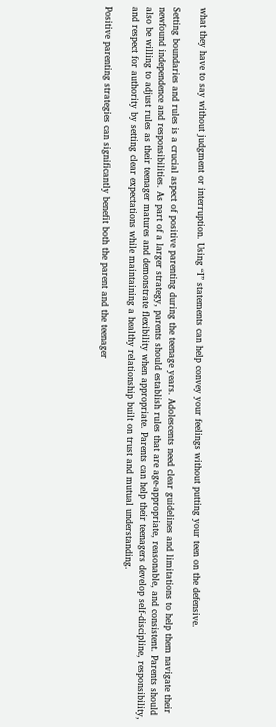what they have to say without judgment or interruption. Using “I” statements can help convey your feelings without putting your teen on the defensive.

Setting boundaries and rules is a crucial aspect of positive parenting during the teenage years. Adolescents need clear guidelines and limitations to help them navigate their newfound independence and responsibilities. As part of a larger strategy, parents should establish rules that are age-appropriate, reasonable, and consistent. Parents should also be willing to adjust rules as their teenager matures and demonstrate flexibility when appropriate. Parents can help their teenagers develop self-discipline, responsibility, and respect for authority by setting clear expectations while maintaining a healthy relationship built on trust and mutual understanding.

Positive parenting strategies can significantly benefit both the parent and the teenager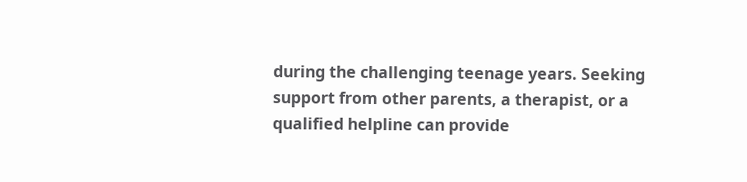during the challenging teenage years. Seeking support from other parents, a therapist, or a qualified helpline can provide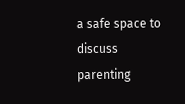a safe space to discuss parenting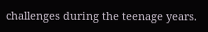challenges during the teenage years.